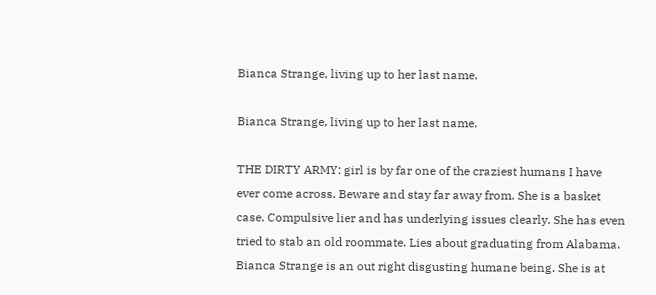Bianca Strange, living up to her last name.

Bianca Strange, living up to her last name.

THE DIRTY ARMY: girl is by far one of the craziest humans I have ever come across. Beware and stay far away from. She is a basket case. Compulsive lier and has underlying issues clearly. She has even tried to stab an old roommate. Lies about graduating from Alabama. Bianca Strange is an out right disgusting humane being. She is at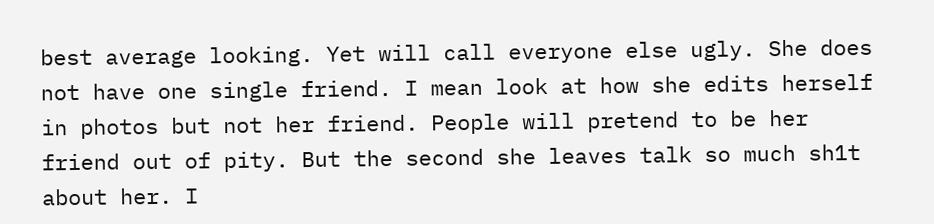best average looking. Yet will call everyone else ugly. She does not have one single friend. I mean look at how she edits herself in photos but not her friend. People will pretend to be her friend out of pity. But the second she leaves talk so much sh1t about her. I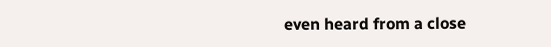even heard from a close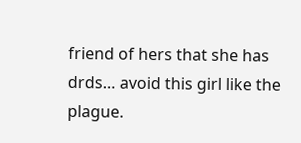friend of hers that she has drds… avoid this girl like the plague.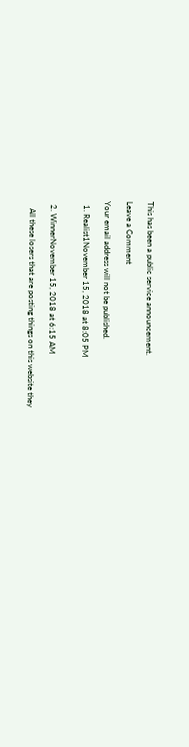This has been a public service announcement.

Leave a Comment

Your email address will not be published.

  1. Realist1November 15, 2018 at 8:05 PM


  2. WinnerNovember 15, 2018 at 6:15 AM

    All these losers that are posting things on this website they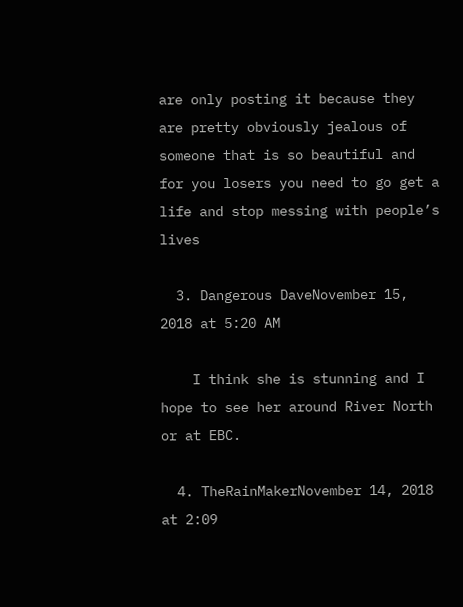are only posting it because they are pretty obviously jealous of someone that is so beautiful and for you losers you need to go get a life and stop messing with people’s lives

  3. Dangerous DaveNovember 15, 2018 at 5:20 AM

    I think she is stunning and I hope to see her around River North or at EBC.

  4. TheRainMakerNovember 14, 2018 at 2:09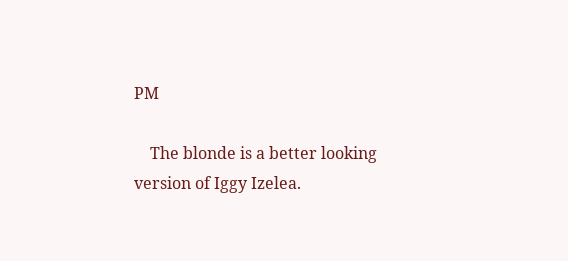PM

    The blonde is a better looking version of Iggy Izelea.